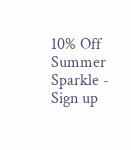10% Off Summer Sparkle - Sign up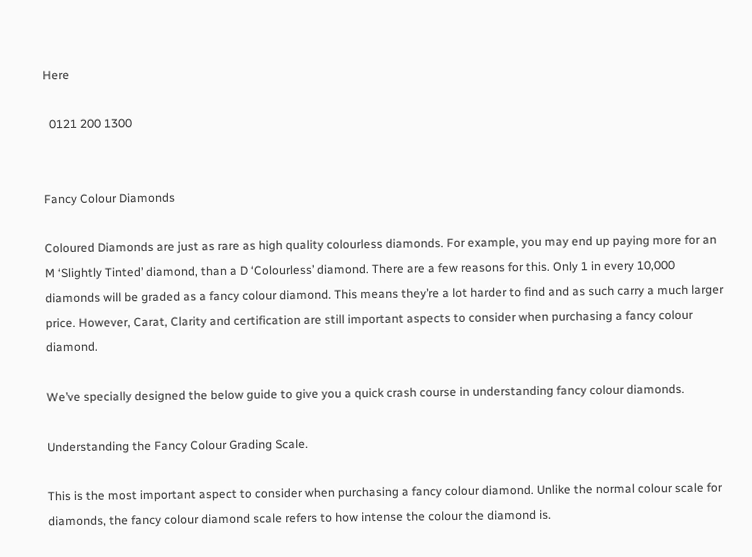Here

  0121 200 1300


Fancy Colour Diamonds

Coloured Diamonds are just as rare as high quality colourless diamonds. For example, you may end up paying more for an M ‘Slightly Tinted’ diamond, than a D ‘Colourless’ diamond. There are a few reasons for this. Only 1 in every 10,000 diamonds will be graded as a fancy colour diamond. This means they’re a lot harder to find and as such carry a much larger price. However, Carat, Clarity and certification are still important aspects to consider when purchasing a fancy colour diamond.

We’ve specially designed the below guide to give you a quick crash course in understanding fancy colour diamonds.

Understanding the Fancy Colour Grading Scale.

This is the most important aspect to consider when purchasing a fancy colour diamond. Unlike the normal colour scale for diamonds, the fancy colour diamond scale refers to how intense the colour the diamond is.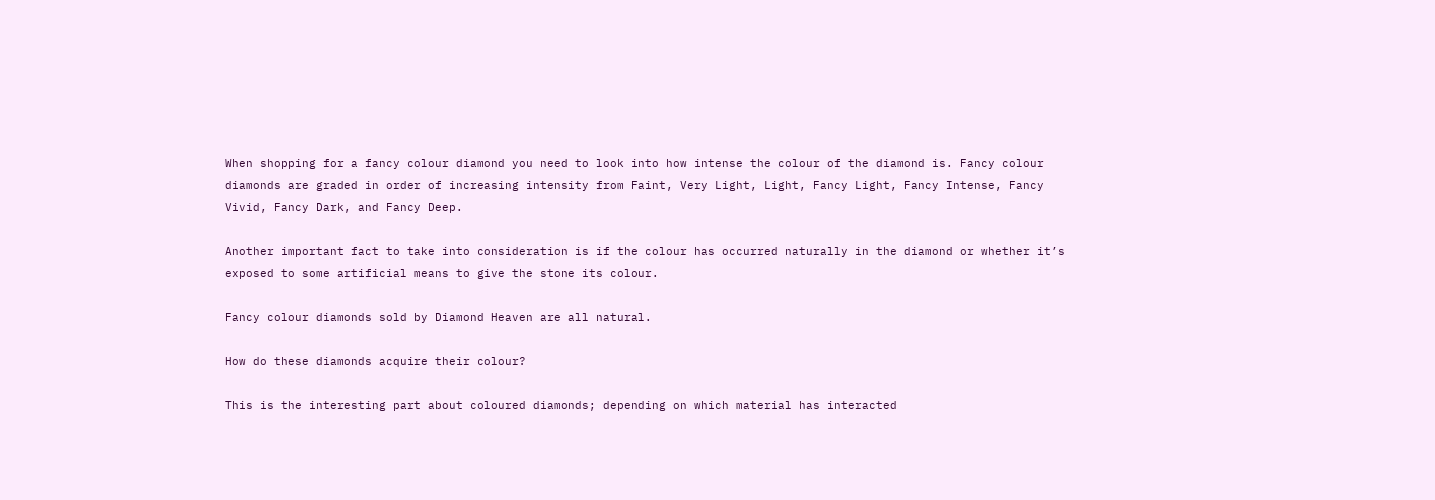When shopping for a fancy colour diamond you need to look into how intense the colour of the diamond is. Fancy colour diamonds are graded in order of increasing intensity from Faint, Very Light, Light, Fancy Light, Fancy Intense, Fancy Vivid, Fancy Dark, and Fancy Deep.

Another important fact to take into consideration is if the colour has occurred naturally in the diamond or whether it’s exposed to some artificial means to give the stone its colour.

Fancy colour diamonds sold by Diamond Heaven are all natural.

How do these diamonds acquire their colour?

This is the interesting part about coloured diamonds; depending on which material has interacted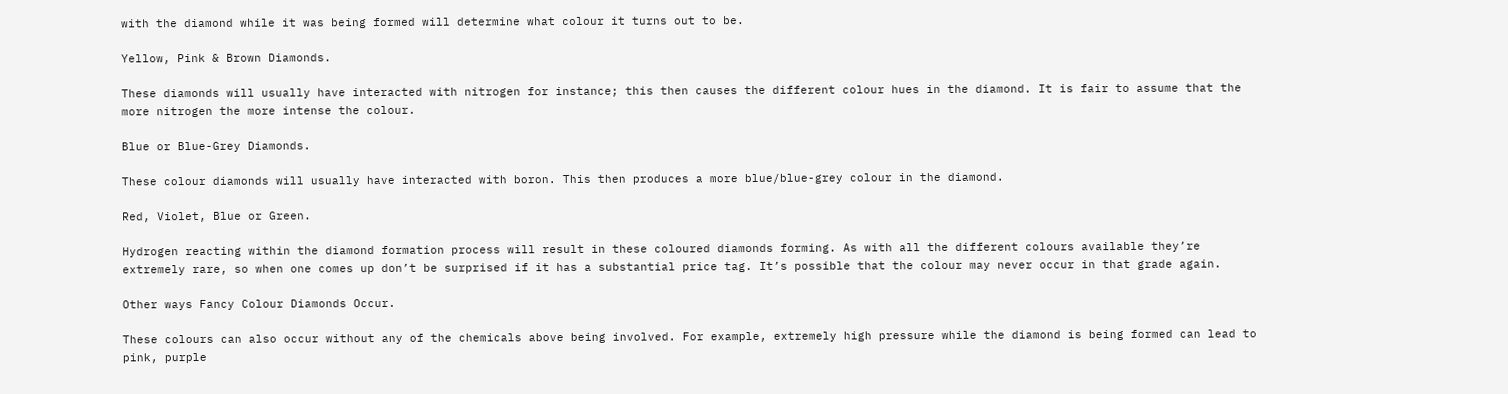with the diamond while it was being formed will determine what colour it turns out to be.

Yellow, Pink & Brown Diamonds.

These diamonds will usually have interacted with nitrogen for instance; this then causes the different colour hues in the diamond. It is fair to assume that the more nitrogen the more intense the colour.

Blue or Blue-Grey Diamonds.

These colour diamonds will usually have interacted with boron. This then produces a more blue/blue-grey colour in the diamond.

Red, Violet, Blue or Green.

Hydrogen reacting within the diamond formation process will result in these coloured diamonds forming. As with all the different colours available they’re extremely rare, so when one comes up don’t be surprised if it has a substantial price tag. It’s possible that the colour may never occur in that grade again.

Other ways Fancy Colour Diamonds Occur.

These colours can also occur without any of the chemicals above being involved. For example, extremely high pressure while the diamond is being formed can lead to pink, purple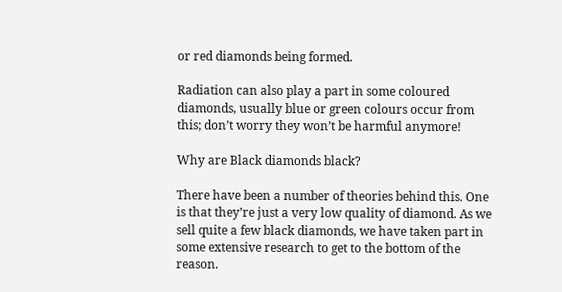or red diamonds being formed.

Radiation can also play a part in some coloured diamonds, usually blue or green colours occur from this; don’t worry they won’t be harmful anymore!

Why are Black diamonds black?

There have been a number of theories behind this. One is that they’re just a very low quality of diamond. As we sell quite a few black diamonds, we have taken part in some extensive research to get to the bottom of the reason.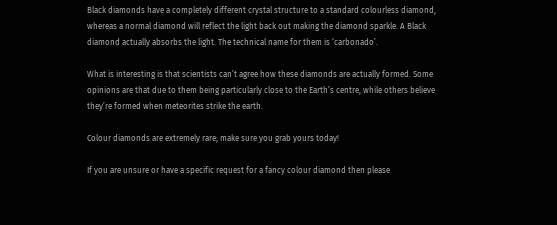Black diamonds have a completely different crystal structure to a standard colourless diamond, whereas a normal diamond will reflect the light back out making the diamond sparkle. A Black diamond actually absorbs the light. The technical name for them is ‘carbonado’.

What is interesting is that scientists can’t agree how these diamonds are actually formed. Some opinions are that due to them being particularly close to the Earth’s centre, while others believe they’re formed when meteorites strike the earth.

Colour diamonds are extremely rare; make sure you grab yours today!

If you are unsure or have a specific request for a fancy colour diamond then please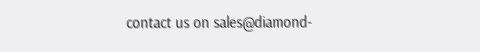contact us on sales@diamond-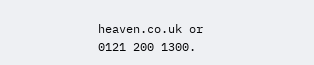heaven.co.uk or 0121 200 1300.